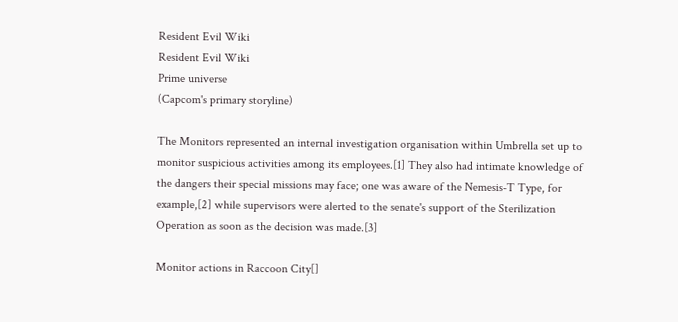Resident Evil Wiki
Resident Evil Wiki
Prime universe
(Capcom's primary storyline)

The Monitors represented an internal investigation organisation within Umbrella set up to monitor suspicious activities among its employees.[1] They also had intimate knowledge of the dangers their special missions may face; one was aware of the Nemesis-T Type, for example,[2] while supervisors were alerted to the senate's support of the Sterilization Operation as soon as the decision was made.[3]

Monitor actions in Raccoon City[]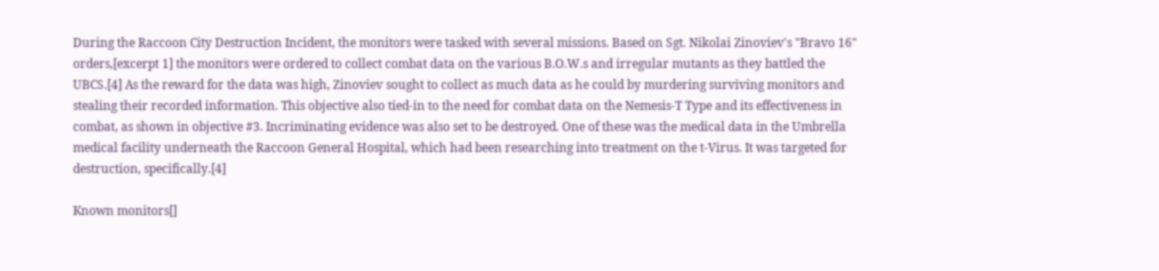During the Raccoon City Destruction Incident, the monitors were tasked with several missions. Based on Sgt. Nikolai Zinoviev's "Bravo 16" orders,[excerpt 1] the monitors were ordered to collect combat data on the various B.O.W.s and irregular mutants as they battled the UBCS.[4] As the reward for the data was high, Zinoviev sought to collect as much data as he could by murdering surviving monitors and stealing their recorded information. This objective also tied-in to the need for combat data on the Nemesis-T Type and its effectiveness in combat, as shown in objective #3. Incriminating evidence was also set to be destroyed. One of these was the medical data in the Umbrella medical facility underneath the Raccoon General Hospital, which had been researching into treatment on the t-Virus. It was targeted for destruction, specifically.[4]

Known monitors[]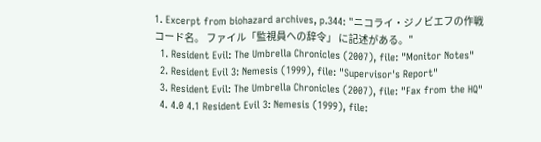1. Excerpt from biohazard archives, p.344: "ニコライ・ジノビエフの作戦コード名。 ファイル「監視員への辞令」 に記述がある。"
  1. Resident Evil: The Umbrella Chronicles (2007), file: "Monitor Notes"
  2. Resident Evil 3: Nemesis (1999), file: "Supervisor's Report"
  3. Resident Evil: The Umbrella Chronicles (2007), file: "Fax from the HQ"
  4. 4.0 4.1 Resident Evil 3: Nemesis (1999), file: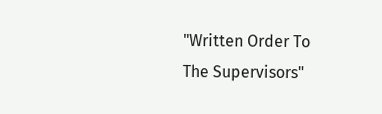"Written Order To The Supervisors"